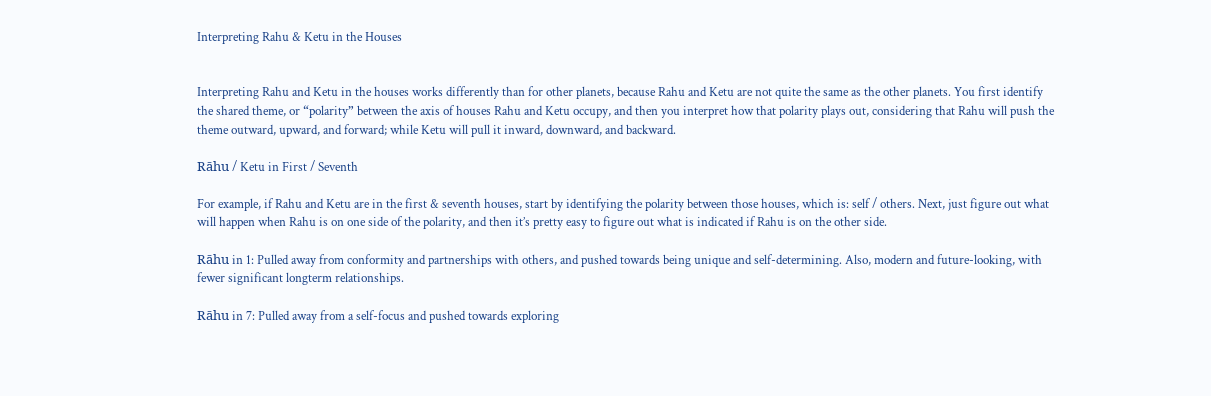Interpreting Rahu & Ketu in the Houses


Interpreting Rahu and Ketu in the houses works differently than for other planets, because Rahu and Ketu are not quite the same as the other planets. You first identify the shared theme, or “polarity” between the axis of houses Rahu and Ketu occupy, and then you interpret how that polarity plays out, considering that Rahu will push the theme outward, upward, and forward; while Ketu will pull it inward, downward, and backward.

Rāhu / Ketu in First / Seventh

For example, if Rahu and Ketu are in the first & seventh houses, start by identifying the polarity between those houses, which is: self / others. Next, just figure out what will happen when Rahu is on one side of the polarity, and then it’s pretty easy to figure out what is indicated if Rahu is on the other side.

Rāhu in 1: Pulled away from conformity and partnerships with others, and pushed towards being unique and self-determining. Also, modern and future-looking, with fewer significant longterm relationships.

Rāhu in 7: Pulled away from a self-focus and pushed towards exploring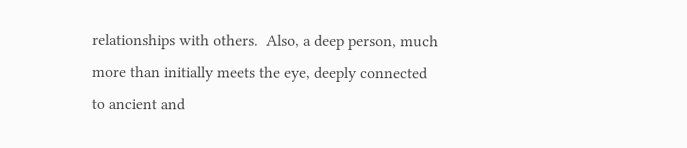relationships with others.  Also, a deep person, much more than initially meets the eye, deeply connected to ancient and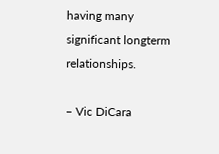having many significant longterm relationships.

– Vic DiCara